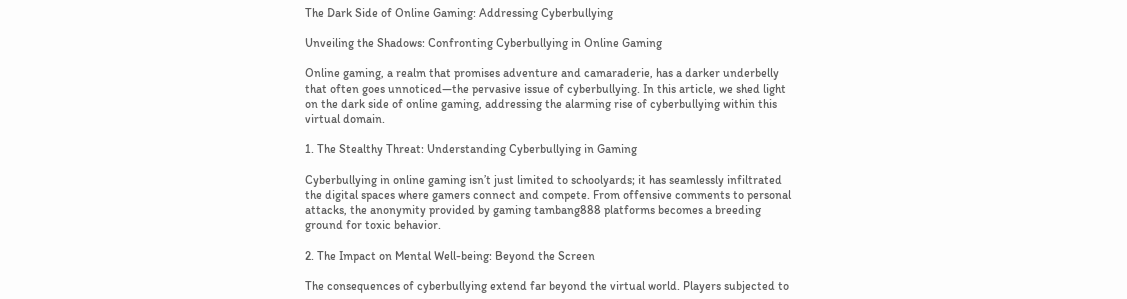The Dark Side of Online Gaming: Addressing Cyberbullying

Unveiling the Shadows: Confronting Cyberbullying in Online Gaming

Online gaming, a realm that promises adventure and camaraderie, has a darker underbelly that often goes unnoticed—the pervasive issue of cyberbullying. In this article, we shed light on the dark side of online gaming, addressing the alarming rise of cyberbullying within this virtual domain.

1. The Stealthy Threat: Understanding Cyberbullying in Gaming

Cyberbullying in online gaming isn’t just limited to schoolyards; it has seamlessly infiltrated the digital spaces where gamers connect and compete. From offensive comments to personal attacks, the anonymity provided by gaming tambang888 platforms becomes a breeding ground for toxic behavior.

2. The Impact on Mental Well-being: Beyond the Screen

The consequences of cyberbullying extend far beyond the virtual world. Players subjected to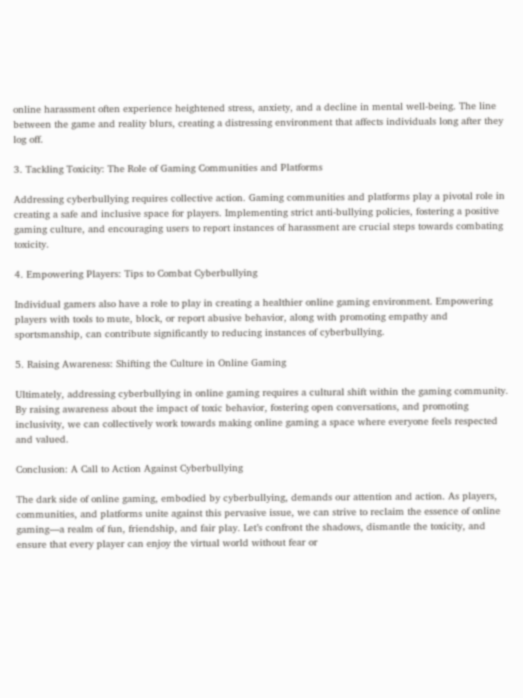online harassment often experience heightened stress, anxiety, and a decline in mental well-being. The line between the game and reality blurs, creating a distressing environment that affects individuals long after they log off.

3. Tackling Toxicity: The Role of Gaming Communities and Platforms

Addressing cyberbullying requires collective action. Gaming communities and platforms play a pivotal role in creating a safe and inclusive space for players. Implementing strict anti-bullying policies, fostering a positive gaming culture, and encouraging users to report instances of harassment are crucial steps towards combating toxicity.

4. Empowering Players: Tips to Combat Cyberbullying

Individual gamers also have a role to play in creating a healthier online gaming environment. Empowering players with tools to mute, block, or report abusive behavior, along with promoting empathy and sportsmanship, can contribute significantly to reducing instances of cyberbullying.

5. Raising Awareness: Shifting the Culture in Online Gaming

Ultimately, addressing cyberbullying in online gaming requires a cultural shift within the gaming community. By raising awareness about the impact of toxic behavior, fostering open conversations, and promoting inclusivity, we can collectively work towards making online gaming a space where everyone feels respected and valued.

Conclusion: A Call to Action Against Cyberbullying

The dark side of online gaming, embodied by cyberbullying, demands our attention and action. As players, communities, and platforms unite against this pervasive issue, we can strive to reclaim the essence of online gaming—a realm of fun, friendship, and fair play. Let’s confront the shadows, dismantle the toxicity, and ensure that every player can enjoy the virtual world without fear or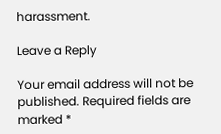harassment.

Leave a Reply

Your email address will not be published. Required fields are marked *